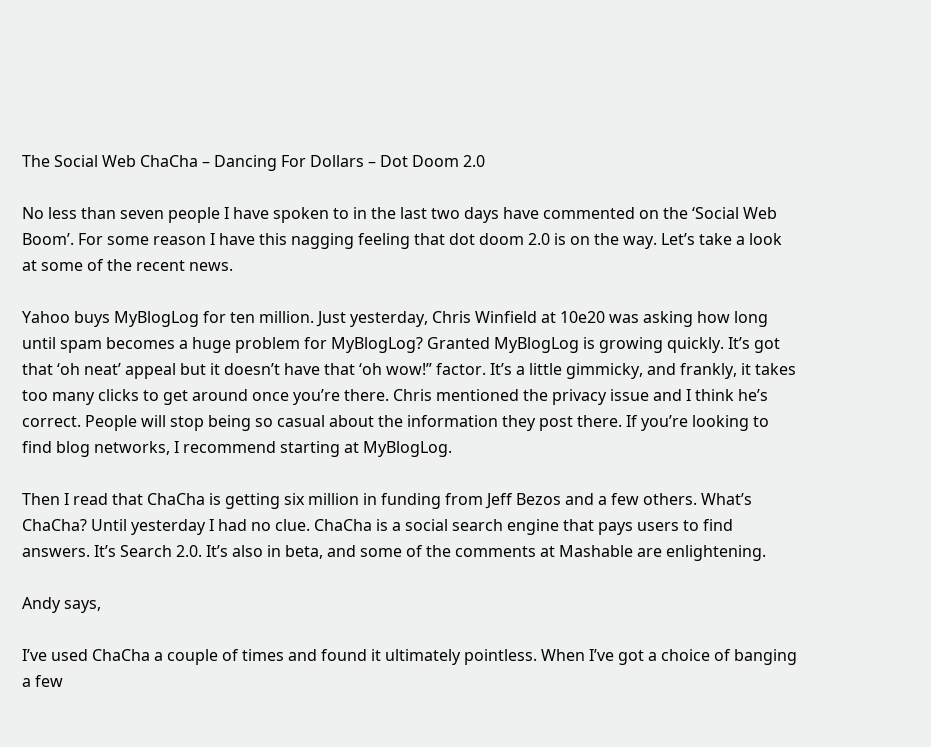The Social Web ChaCha – Dancing For Dollars – Dot Doom 2.0

No less than seven people I have spoken to in the last two days have commented on the ‘Social Web Boom’. For some reason I have this nagging feeling that dot doom 2.0 is on the way. Let’s take a look at some of the recent news.

Yahoo buys MyBlogLog for ten million. Just yesterday, Chris Winfield at 10e20 was asking how long until spam becomes a huge problem for MyBlogLog? Granted MyBlogLog is growing quickly. It’s got that ‘oh neat’ appeal but it doesn’t have that ‘oh wow!” factor. It’s a little gimmicky, and frankly, it takes too many clicks to get around once you’re there. Chris mentioned the privacy issue and I think he’s correct. People will stop being so casual about the information they post there. If you’re looking to find blog networks, I recommend starting at MyBlogLog.

Then I read that ChaCha is getting six million in funding from Jeff Bezos and a few others. What’s ChaCha? Until yesterday I had no clue. ChaCha is a social search engine that pays users to find answers. It’s Search 2.0. It’s also in beta, and some of the comments at Mashable are enlightening.

Andy says,

I’ve used ChaCha a couple of times and found it ultimately pointless. When I’ve got a choice of banging a few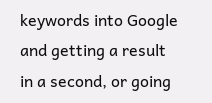keywords into Google and getting a result in a second, or going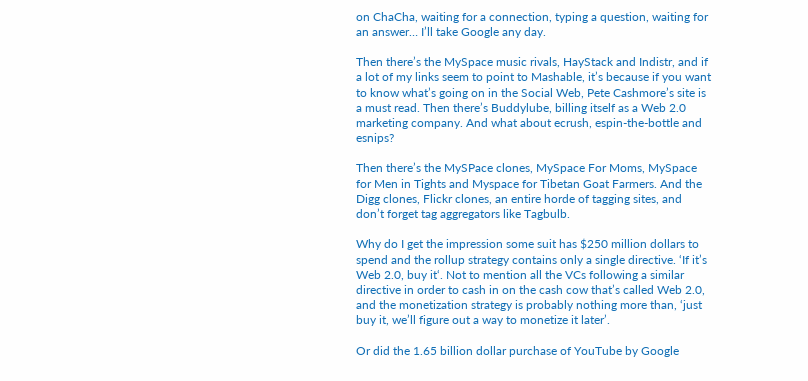on ChaCha, waiting for a connection, typing a question, waiting for an answer… I’ll take Google any day.

Then there’s the MySpace music rivals, HayStack and Indistr, and if a lot of my links seem to point to Mashable, it’s because if you want to know what’s going on in the Social Web, Pete Cashmore’s site is a must read. Then there’s Buddylube, billing itself as a Web 2.0 marketing company. And what about ecrush, espin-the-bottle and esnips?

Then there’s the MySPace clones, MySpace For Moms, MySpace for Men in Tights and Myspace for Tibetan Goat Farmers. And the Digg clones, Flickr clones, an entire horde of tagging sites, and don’t forget tag aggregators like Tagbulb.

Why do I get the impression some suit has $250 million dollars to spend and the rollup strategy contains only a single directive. ‘If it’s Web 2.0, buy it‘. Not to mention all the VCs following a similar directive in order to cash in on the cash cow that’s called Web 2.0, and the monetization strategy is probably nothing more than, ‘just buy it, we’ll figure out a way to monetize it later’.

Or did the 1.65 billion dollar purchase of YouTube by Google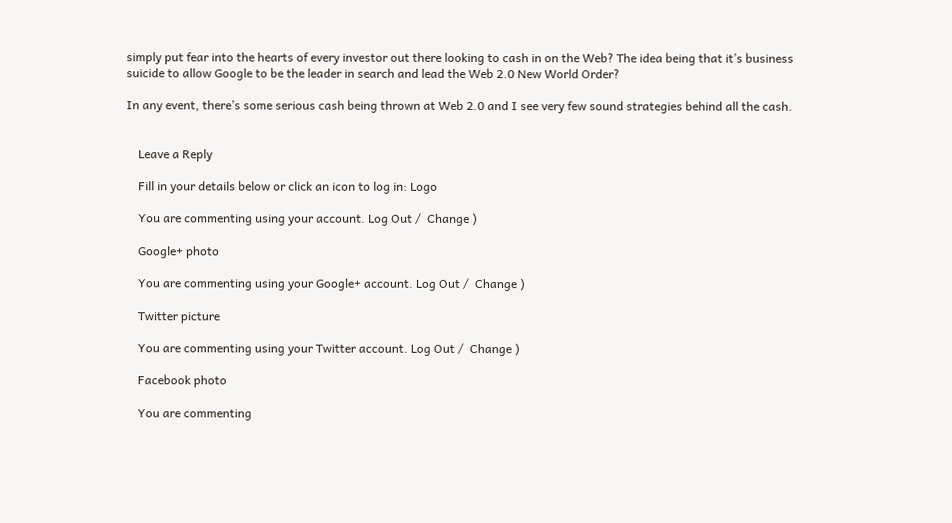simply put fear into the hearts of every investor out there looking to cash in on the Web? The idea being that it’s business suicide to allow Google to be the leader in search and lead the Web 2.0 New World Order?

In any event, there’s some serious cash being thrown at Web 2.0 and I see very few sound strategies behind all the cash.


    Leave a Reply

    Fill in your details below or click an icon to log in: Logo

    You are commenting using your account. Log Out /  Change )

    Google+ photo

    You are commenting using your Google+ account. Log Out /  Change )

    Twitter picture

    You are commenting using your Twitter account. Log Out /  Change )

    Facebook photo

    You are commenting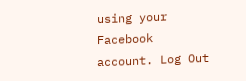using your Facebook account. Log Out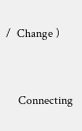/  Change )


    Connecting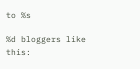to %s

%d bloggers like this: